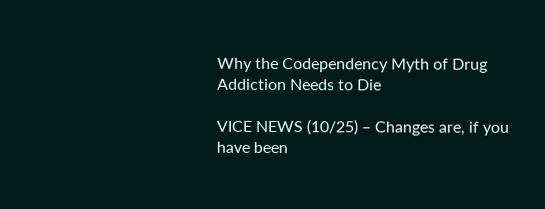Why the Codependency Myth of Drug Addiction Needs to Die

VICE NEWS (10/25) – Changes are, if you have been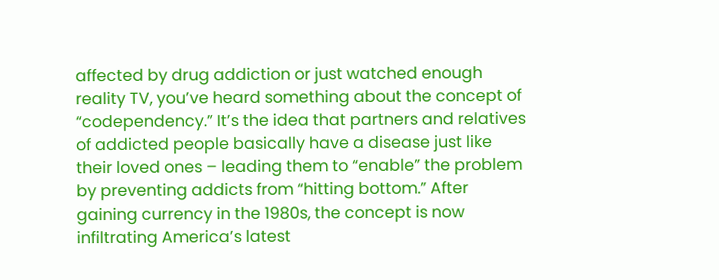affected by drug addiction or just watched enough reality TV, you’ve heard something about the concept of “codependency.” It’s the idea that partners and relatives of addicted people basically have a disease just like their loved ones – leading them to “enable” the problem by preventing addicts from “hitting bottom.” After gaining currency in the 1980s, the concept is now infiltrating America’s latest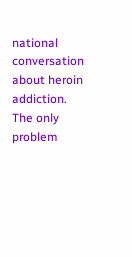national conversation about heroin addiction. The only problem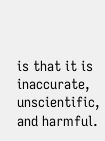is that it is inaccurate, unscientific, and harmful.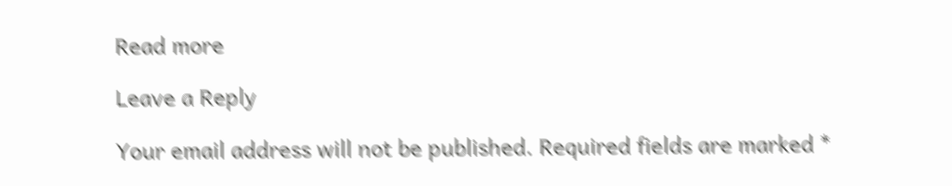Read more

Leave a Reply

Your email address will not be published. Required fields are marked *